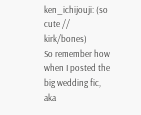ken_ichijouji: (so cute // kirk/bones)
So remember how when I posted the big wedding fic, aka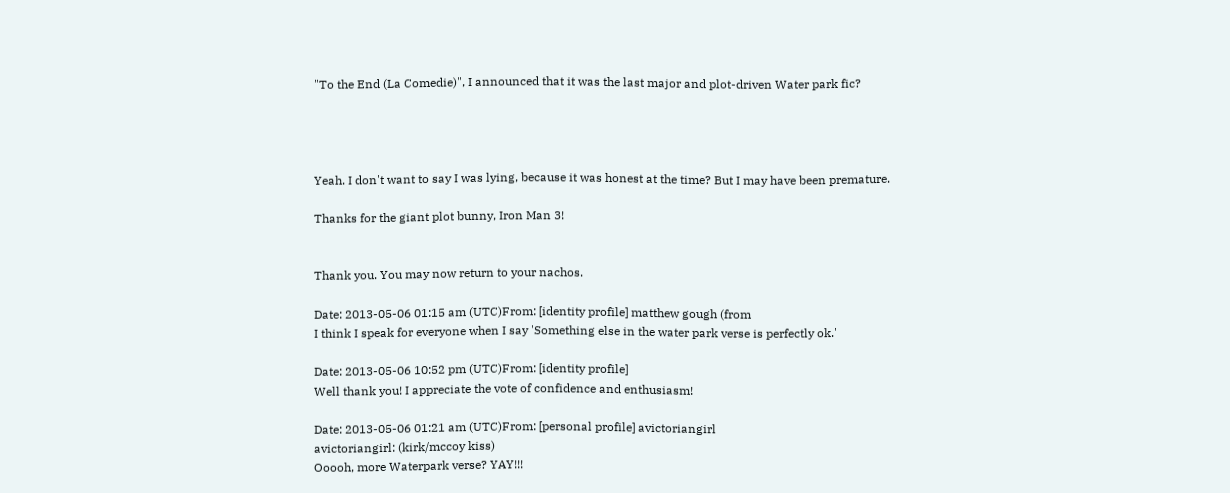"To the End (La Comedie)", I announced that it was the last major and plot-driven Water park fic?




Yeah. I don't want to say I was lying, because it was honest at the time? But I may have been premature.

Thanks for the giant plot bunny, Iron Man 3!


Thank you. You may now return to your nachos.

Date: 2013-05-06 01:15 am (UTC)From: [identity profile] matthew gough (from
I think I speak for everyone when I say 'Something else in the water park verse is perfectly ok.'

Date: 2013-05-06 10:52 pm (UTC)From: [identity profile]
Well thank you! I appreciate the vote of confidence and enthusiasm!

Date: 2013-05-06 01:21 am (UTC)From: [personal profile] avictoriangirl
avictoriangirl: (kirk/mccoy kiss)
Ooooh, more Waterpark verse? YAY!!!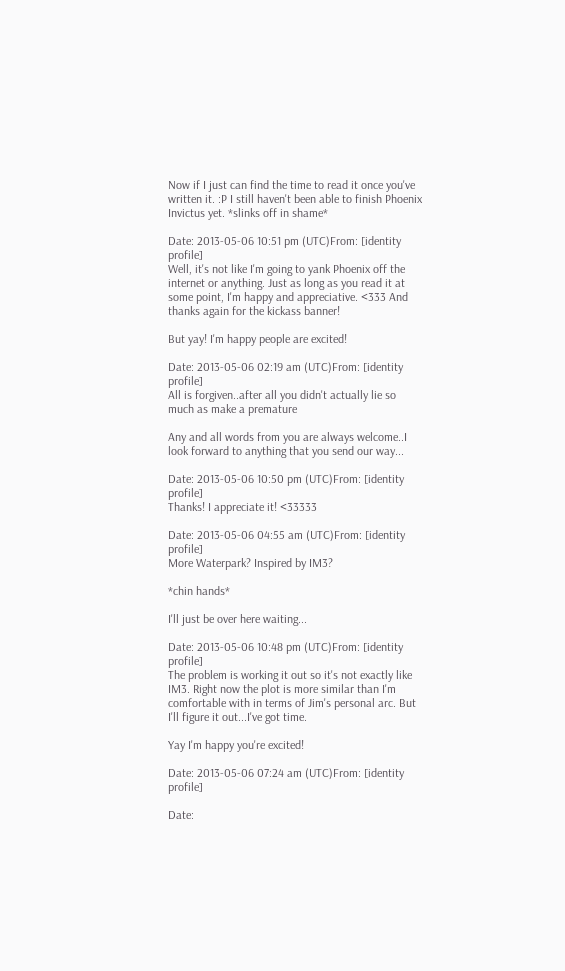Now if I just can find the time to read it once you've written it. :P I still haven't been able to finish Phoenix Invictus yet. *slinks off in shame*

Date: 2013-05-06 10:51 pm (UTC)From: [identity profile]
Well, it's not like I'm going to yank Phoenix off the internet or anything. Just as long as you read it at some point, I'm happy and appreciative. <333 And thanks again for the kickass banner!

But yay! I'm happy people are excited!

Date: 2013-05-06 02:19 am (UTC)From: [identity profile]
All is forgiven..after all you didn't actually lie so much as make a premature

Any and all words from you are always welcome..I look forward to anything that you send our way...

Date: 2013-05-06 10:50 pm (UTC)From: [identity profile]
Thanks! I appreciate it! <33333

Date: 2013-05-06 04:55 am (UTC)From: [identity profile]
More Waterpark? Inspired by IM3?

*chin hands*

I'll just be over here waiting...

Date: 2013-05-06 10:48 pm (UTC)From: [identity profile]
The problem is working it out so it's not exactly like IM3. Right now the plot is more similar than I'm comfortable with in terms of Jim's personal arc. But I'll figure it out...I've got time.

Yay I'm happy you're excited!

Date: 2013-05-06 07:24 am (UTC)From: [identity profile]

Date: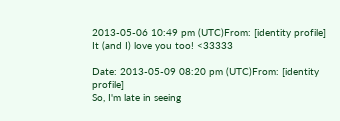2013-05-06 10:49 pm (UTC)From: [identity profile]
It (and I) love you too! <33333

Date: 2013-05-09 08:20 pm (UTC)From: [identity profile]
So, I'm late in seeing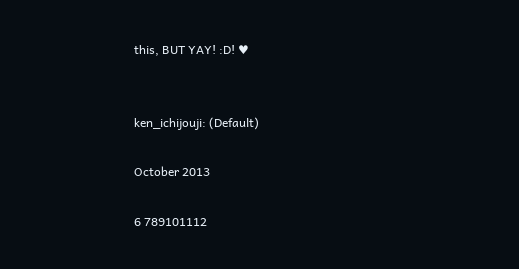this, BUT YAY! :D! ♥


ken_ichijouji: (Default)

October 2013

6 789101112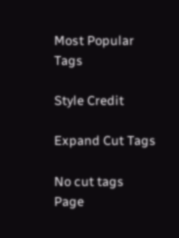Most Popular Tags

Style Credit

Expand Cut Tags

No cut tags
Page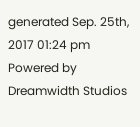generated Sep. 25th, 2017 01:24 pm
Powered by Dreamwidth Studios